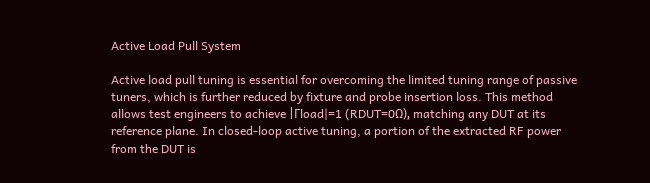Active Load Pull System

Active load pull tuning is essential for overcoming the limited tuning range of passive tuners, which is further reduced by fixture and probe insertion loss. This method allows test engineers to achieve |Γload|=1 (RDUT=0Ω), matching any DUT at its reference plane. In closed-loop active tuning, a portion of the extracted RF power from the DUT is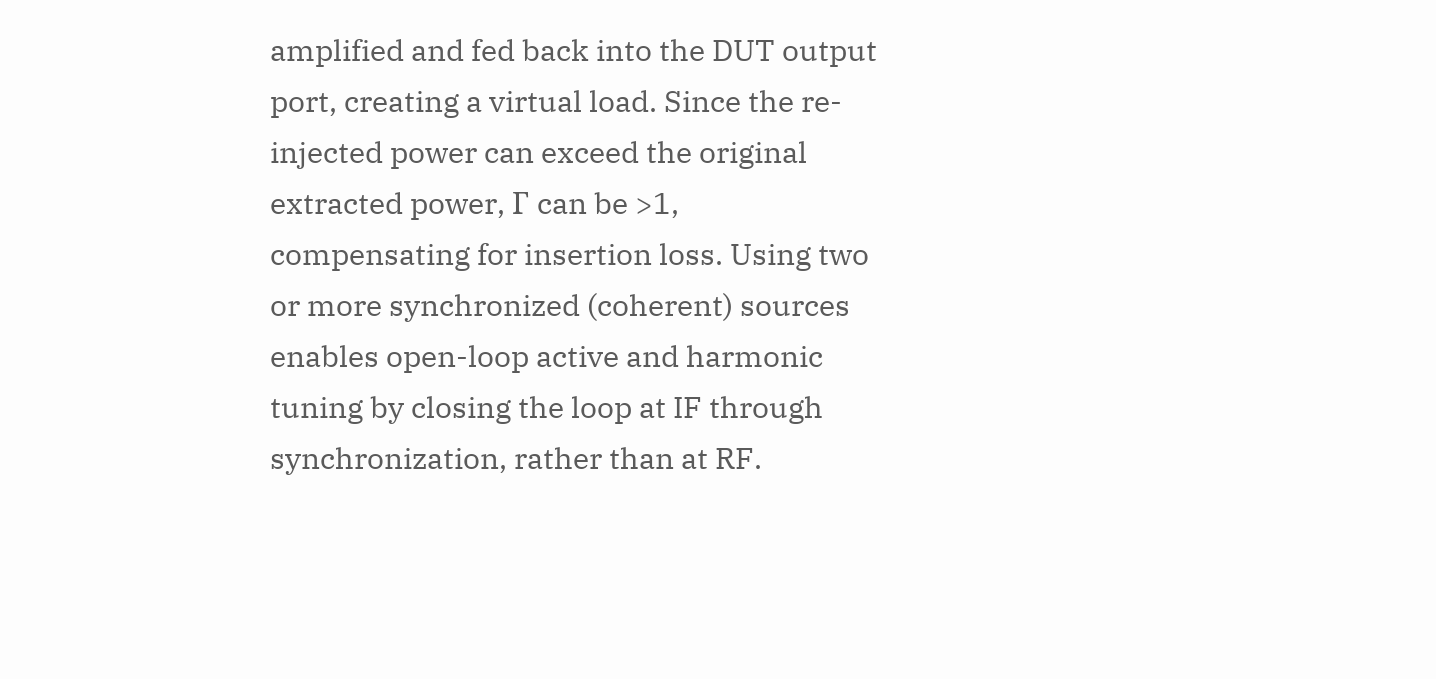amplified and fed back into the DUT output port, creating a virtual load. Since the re-injected power can exceed the original extracted power, Γ can be >1, compensating for insertion loss. Using two or more synchronized (coherent) sources enables open-loop active and harmonic tuning by closing the loop at IF through synchronization, rather than at RF.